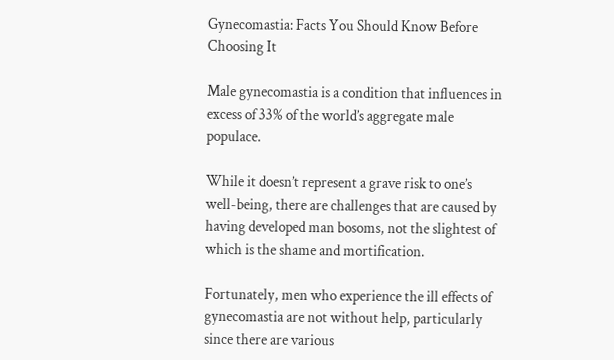Gynecomastia: Facts You Should Know Before Choosing It

Male gynecomastia is a condition that influences in excess of 33% of the world’s aggregate male populace.

While it doesn’t represent a grave risk to one’s well-being, there are challenges that are caused by having developed man bosoms, not the slightest of which is the shame and mortification.

Fortunately, men who experience the ill effects of gynecomastia are not without help, particularly since there are various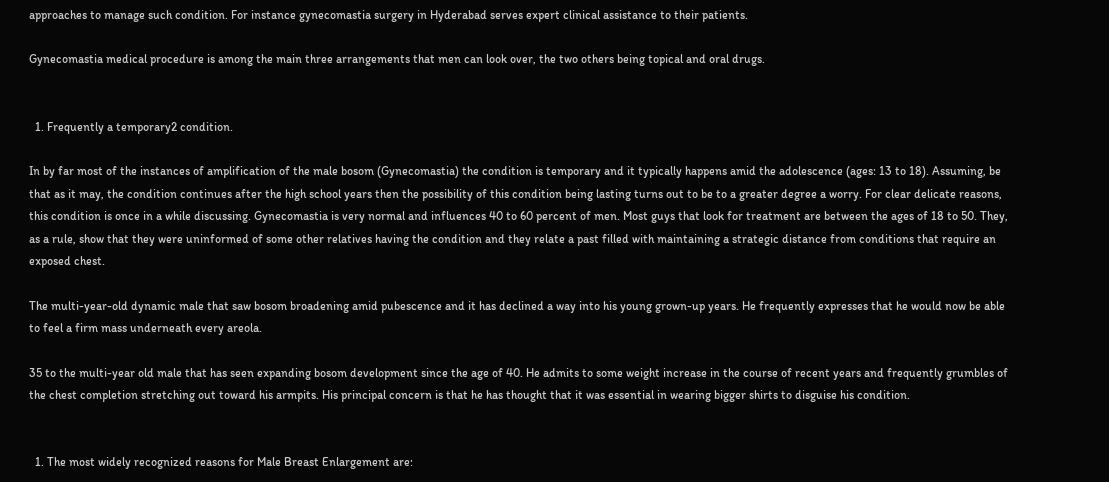approaches to manage such condition. For instance gynecomastia surgery in Hyderabad serves expert clinical assistance to their patients.

Gynecomastia medical procedure is among the main three arrangements that men can look over, the two others being topical and oral drugs.


  1. Frequently a temporary2 condition.

In by far most of the instances of amplification of the male bosom (Gynecomastia) the condition is temporary and it typically happens amid the adolescence (ages: 13 to 18). Assuming, be that as it may, the condition continues after the high school years then the possibility of this condition being lasting turns out to be to a greater degree a worry. For clear delicate reasons, this condition is once in a while discussing. Gynecomastia is very normal and influences 40 to 60 percent of men. Most guys that look for treatment are between the ages of 18 to 50. They, as a rule, show that they were uninformed of some other relatives having the condition and they relate a past filled with maintaining a strategic distance from conditions that require an exposed chest.

The multi-year-old dynamic male that saw bosom broadening amid pubescence and it has declined a way into his young grown-up years. He frequently expresses that he would now be able to feel a firm mass underneath every areola.

35 to the multi-year old male that has seen expanding bosom development since the age of 40. He admits to some weight increase in the course of recent years and frequently grumbles of the chest completion stretching out toward his armpits. His principal concern is that he has thought that it was essential in wearing bigger shirts to disguise his condition.


  1. The most widely recognized reasons for Male Breast Enlargement are: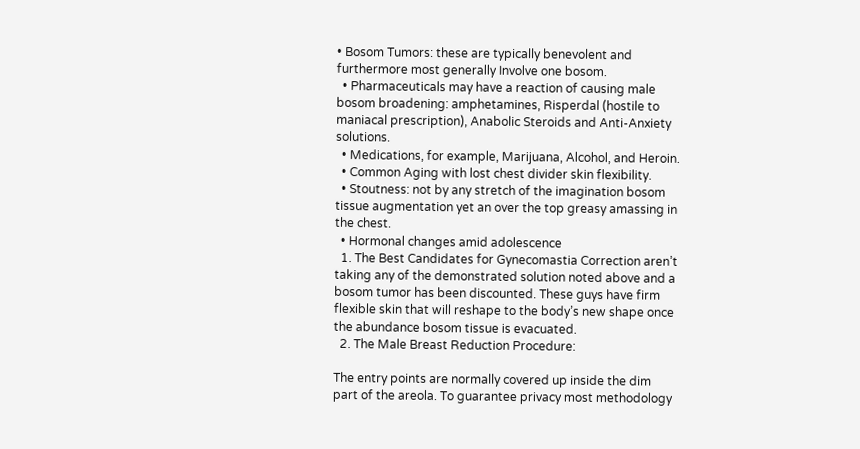• Bosom Tumors: these are typically benevolent and furthermore most generally Involve one bosom.
  • Pharmaceuticals may have a reaction of causing male bosom broadening: amphetamines, Risperdal (hostile to maniacal prescription), Anabolic Steroids and Anti-Anxiety solutions.
  • Medications, for example, Marijuana, Alcohol, and Heroin.
  • Common Aging with lost chest divider skin flexibility.
  • Stoutness: not by any stretch of the imagination bosom tissue augmentation yet an over the top greasy amassing in the chest.
  • Hormonal changes amid adolescence
  1. The Best Candidates for Gynecomastia Correction aren’t taking any of the demonstrated solution noted above and a bosom tumor has been discounted. These guys have firm flexible skin that will reshape to the body’s new shape once the abundance bosom tissue is evacuated.
  2. The Male Breast Reduction Procedure:

The entry points are normally covered up inside the dim part of the areola. To guarantee privacy most methodology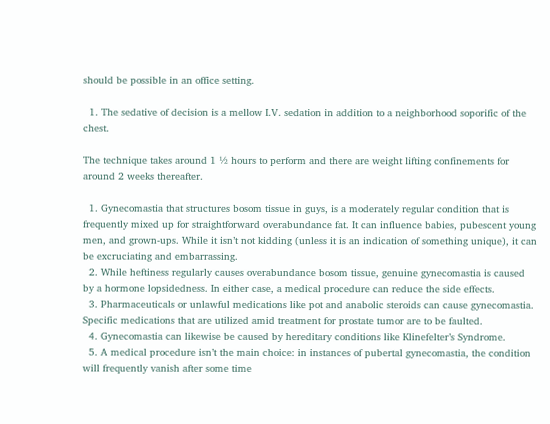should be possible in an office setting.

  1. The sedative of decision is a mellow I.V. sedation in addition to a neighborhood soporific of the chest.

The technique takes around 1 ½ hours to perform and there are weight lifting confinements for around 2 weeks thereafter.

  1. Gynecomastia that structures bosom tissue in guys, is a moderately regular condition that is frequently mixed up for straightforward overabundance fat. It can influence babies, pubescent young men, and grown-ups. While it isn’t not kidding (unless it is an indication of something unique), it can be excruciating and embarrassing.
  2. While heftiness regularly causes overabundance bosom tissue, genuine gynecomastia is caused by a hormone lopsidedness. In either case, a medical procedure can reduce the side effects.
  3. Pharmaceuticals or unlawful medications like pot and anabolic steroids can cause gynecomastia. Specific medications that are utilized amid treatment for prostate tumor are to be faulted.
  4. Gynecomastia can likewise be caused by hereditary conditions like Klinefelter’s Syndrome.
  5. A medical procedure isn’t the main choice: in instances of pubertal gynecomastia, the condition will frequently vanish after some time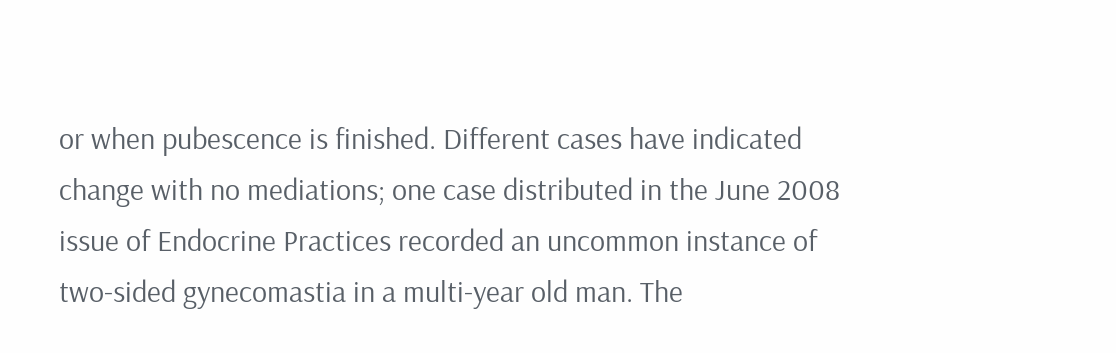or when pubescence is finished. Different cases have indicated change with no mediations; one case distributed in the June 2008 issue of Endocrine Practices recorded an uncommon instance of two-sided gynecomastia in a multi-year old man. The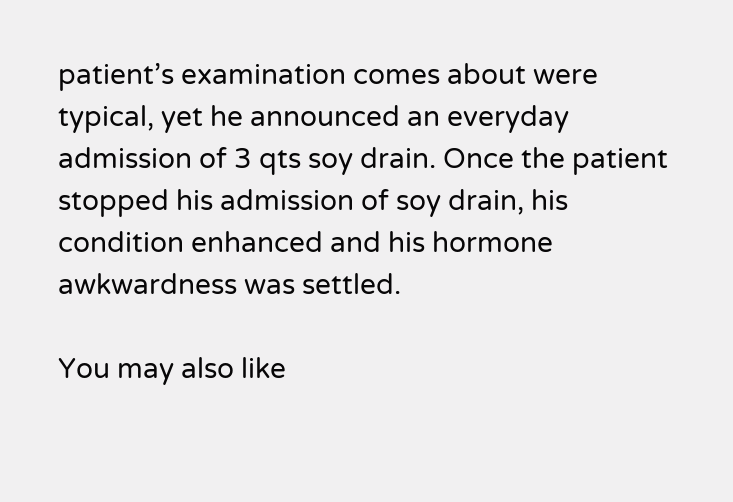patient’s examination comes about were typical, yet he announced an everyday admission of 3 qts soy drain. Once the patient stopped his admission of soy drain, his condition enhanced and his hormone awkwardness was settled.

You may also like